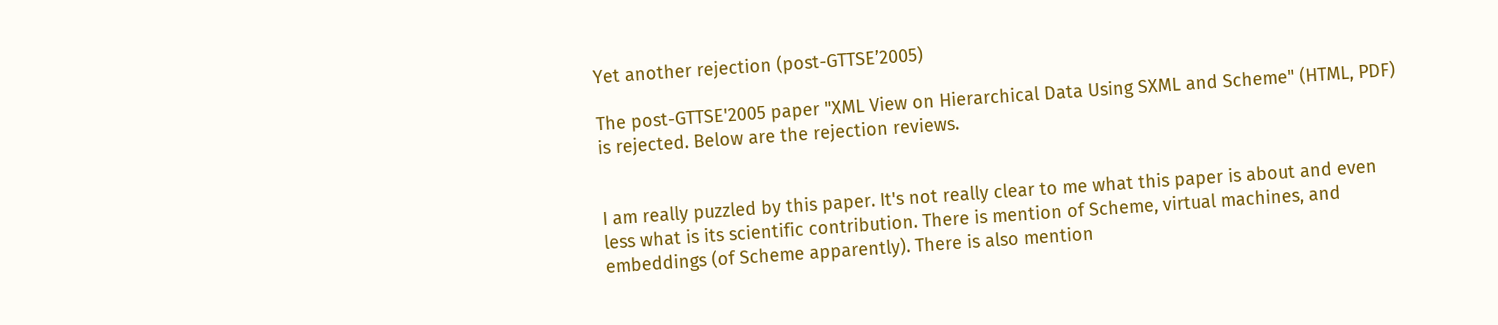Yet another rejection (post-GTTSE’2005)

The post-GTTSE'2005 paper "XML View on Hierarchical Data Using SXML and Scheme" (HTML, PDF) is rejected. Below are the rejection reviews.


I am really puzzled by this paper. It's not really clear to me what this paper is about and even less what is its scientific contribution. There is mention of Scheme, virtual machines, and embeddings (of Scheme apparently). There is also mention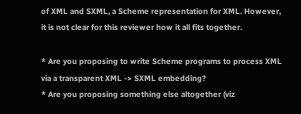of XML and SXML, a Scheme representation for XML. However, it is not clear for this reviewer how it all fits together.

* Are you proposing to write Scheme programs to process XML via a transparent XML -> SXML embedding?
* Are you proposing something else altogether (viz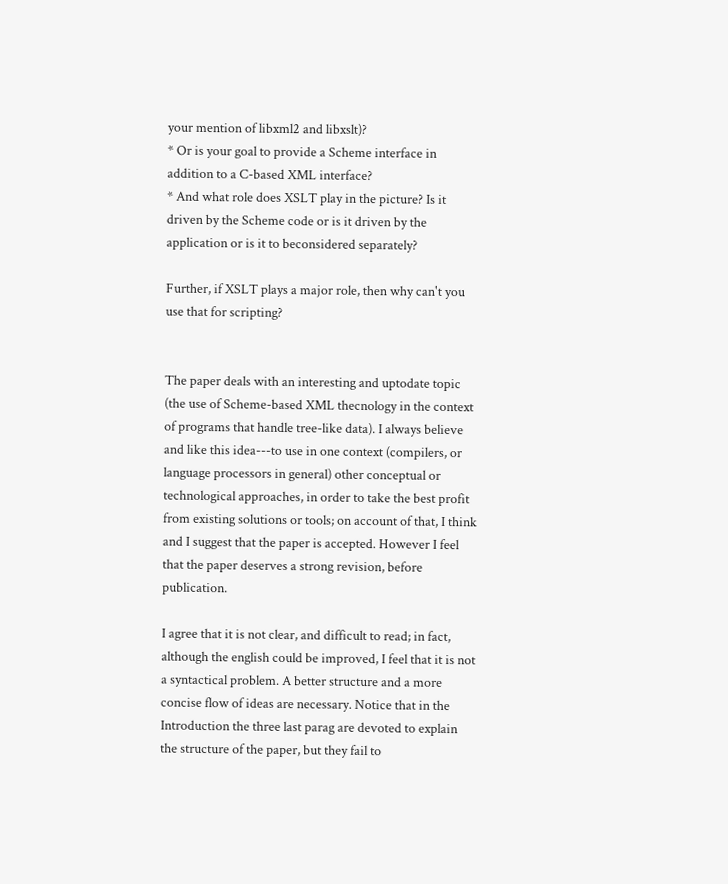your mention of libxml2 and libxslt)?
* Or is your goal to provide a Scheme interface in addition to a C-based XML interface?
* And what role does XSLT play in the picture? Is it driven by the Scheme code or is it driven by the application or is it to beconsidered separately?

Further, if XSLT plays a major role, then why can't you use that for scripting?


The paper deals with an interesting and uptodate topic (the use of Scheme-based XML thecnology in the context of programs that handle tree-like data). I always believe and like this idea---to use in one context (compilers, or language processors in general) other conceptual or technological approaches, in order to take the best profit from existing solutions or tools; on account of that, I think
and I suggest that the paper is accepted. However I feel that the paper deserves a strong revision, before publication.

I agree that it is not clear, and difficult to read; in fact, although the english could be improved, I feel that it is not a syntactical problem. A better structure and a more concise flow of ideas are necessary. Notice that in the Introduction the three last parag are devoted to explain the structure of the paper, but they fail to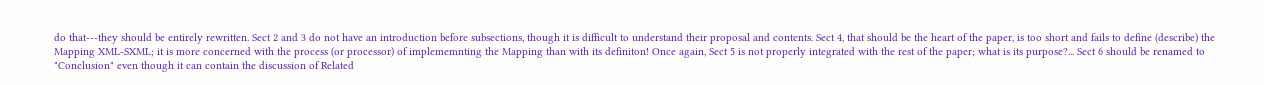do that---they should be entirely rewritten. Sect 2 and 3 do not have an introduction before subsections, though it is difficult to understand their proposal and contents. Sect 4, that should be the heart of the paper, is too short and fails to define (describe) the Mapping XML-SXML; it is more concerned with the process (or processor) of implememnting the Mapping than with its definiton! Once again, Sect 5 is not properly integrated with the rest of the paper; what is its purpose?... Sect 6 should be renamed to "Conclusion" even though it can contain the discussion of Related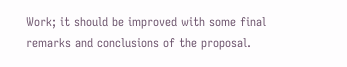Work; it should be improved with some final remarks and conclusions of the proposal.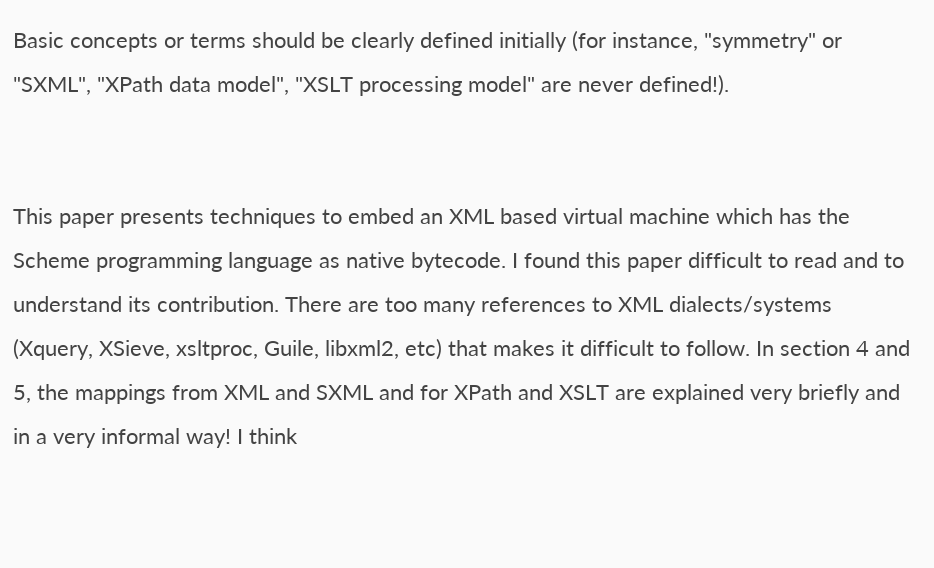Basic concepts or terms should be clearly defined initially (for instance, "symmetry" or "SXML", "XPath data model", "XSLT processing model" are never defined!).


This paper presents techniques to embed an XML based virtual machine which has the Scheme programming language as native bytecode. I found this paper difficult to read and to understand its contribution. There are too many references to XML dialects/systems (Xquery, XSieve, xsltproc, Guile, libxml2, etc) that makes it difficult to follow. In section 4 and 5, the mappings from XML and SXML and for XPath and XSLT are explained very briefly and in a very informal way! I think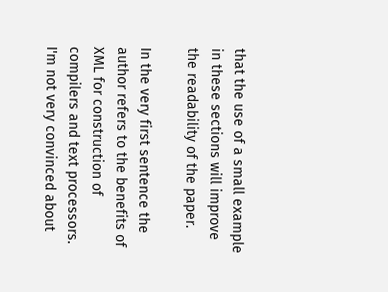that the use of a small example in these sections will improve the readability of the paper.

In the very first sentence the author refers to the benefits of XML for construction of compilers and text processors. I'm not very convinced about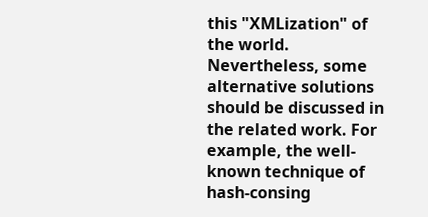this "XMLization" of the world. Nevertheless, some alternative solutions should be discussed in the related work. For example, the well-known technique of hash-consing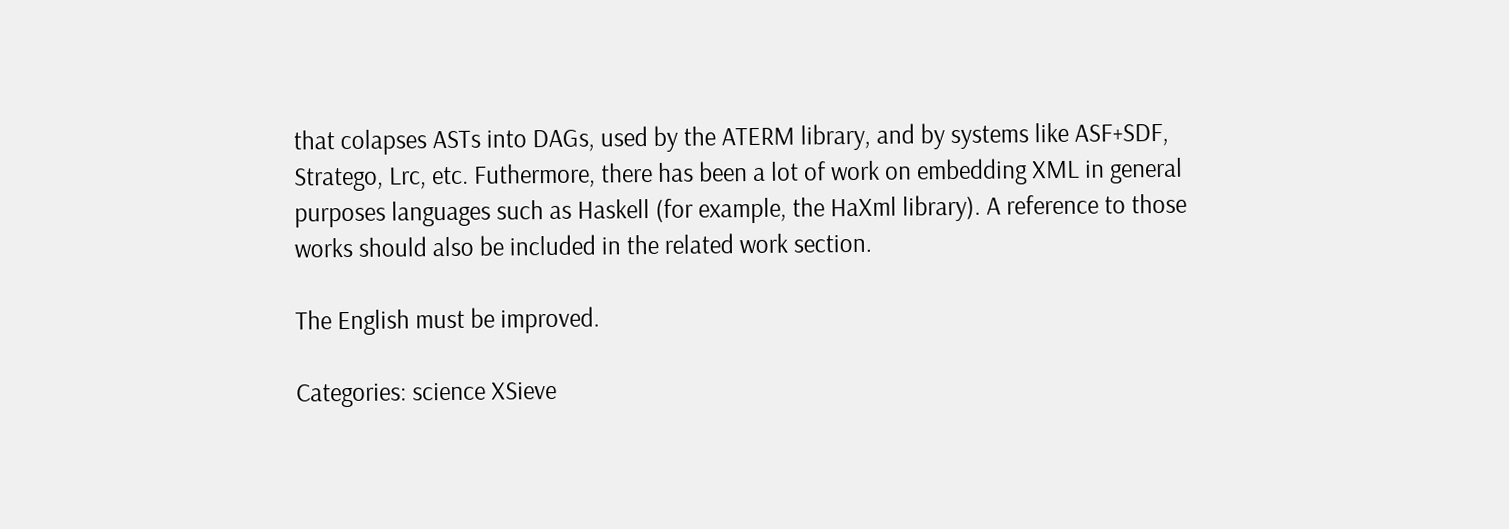that colapses ASTs into DAGs, used by the ATERM library, and by systems like ASF+SDF, Stratego, Lrc, etc. Futhermore, there has been a lot of work on embedding XML in general purposes languages such as Haskell (for example, the HaXml library). A reference to those works should also be included in the related work section.

The English must be improved.

Categories: science XSieve